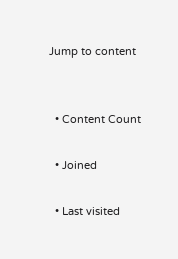Jump to content


  • Content Count

  • Joined

  • Last visited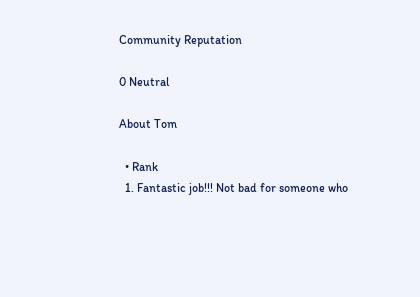Community Reputation

0 Neutral

About Tom

  • Rank
  1. Fantastic job!!! Not bad for someone who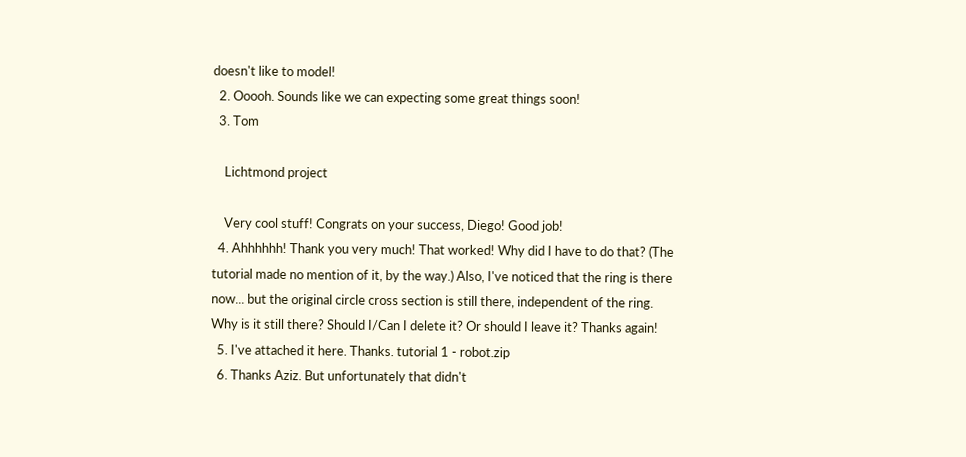doesn't like to model!
  2. Ooooh. Sounds like we can expecting some great things soon!
  3. Tom

    Lichtmond project

    Very cool stuff! Congrats on your success, Diego! Good job!
  4. Ahhhhhh! Thank you very much! That worked! Why did I have to do that? (The tutorial made no mention of it, by the way.) Also, I've noticed that the ring is there now... but the original circle cross section is still there, independent of the ring. Why is it still there? Should I/Can I delete it? Or should I leave it? Thanks again!
  5. I've attached it here. Thanks. tutorial 1 - robot.zip
  6. Thanks Aziz. But unfortunately that didn't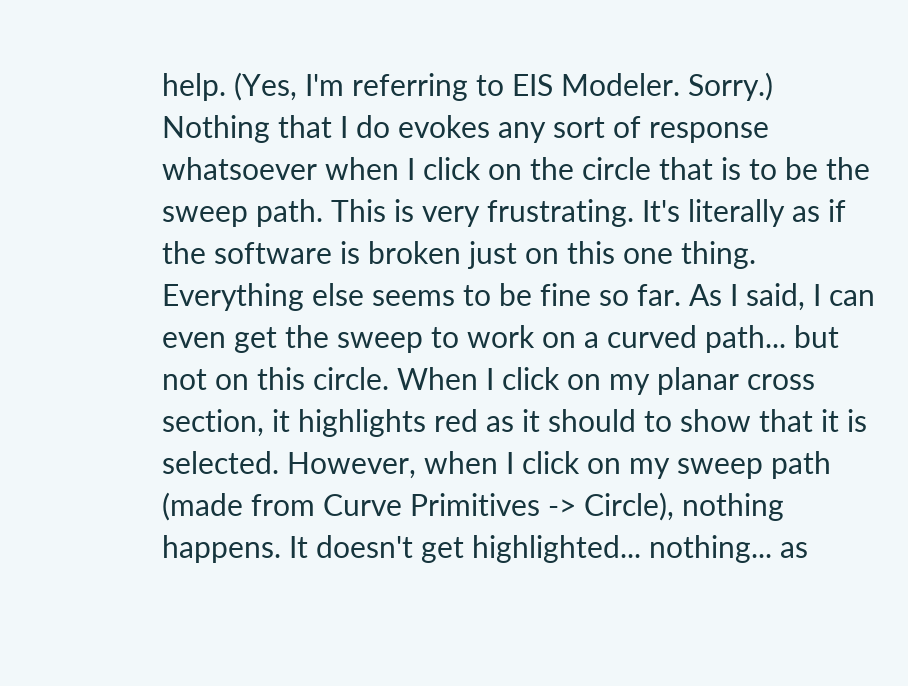help. (Yes, I'm referring to EIS Modeler. Sorry.) Nothing that I do evokes any sort of response whatsoever when I click on the circle that is to be the sweep path. This is very frustrating. It's literally as if the software is broken just on this one thing. Everything else seems to be fine so far. As I said, I can even get the sweep to work on a curved path... but not on this circle. When I click on my planar cross section, it highlights red as it should to show that it is selected. However, when I click on my sweep path (made from Curve Primitives -> Circle), nothing happens. It doesn't get highlighted... nothing... as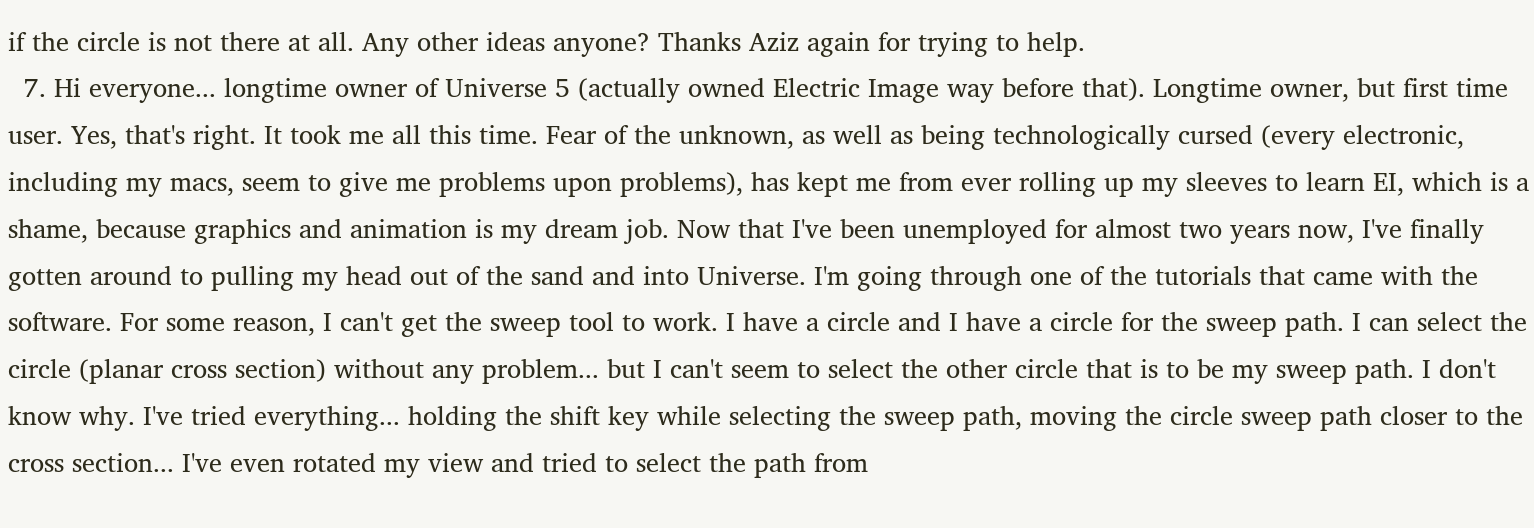if the circle is not there at all. Any other ideas anyone? Thanks Aziz again for trying to help.
  7. Hi everyone... longtime owner of Universe 5 (actually owned Electric Image way before that). Longtime owner, but first time user. Yes, that's right. It took me all this time. Fear of the unknown, as well as being technologically cursed (every electronic, including my macs, seem to give me problems upon problems), has kept me from ever rolling up my sleeves to learn EI, which is a shame, because graphics and animation is my dream job. Now that I've been unemployed for almost two years now, I've finally gotten around to pulling my head out of the sand and into Universe. I'm going through one of the tutorials that came with the software. For some reason, I can't get the sweep tool to work. I have a circle and I have a circle for the sweep path. I can select the circle (planar cross section) without any problem... but I can't seem to select the other circle that is to be my sweep path. I don't know why. I've tried everything... holding the shift key while selecting the sweep path, moving the circle sweep path closer to the cross section... I've even rotated my view and tried to select the path from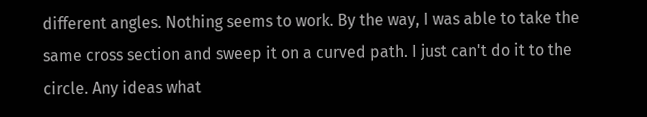different angles. Nothing seems to work. By the way, I was able to take the same cross section and sweep it on a curved path. I just can't do it to the circle. Any ideas what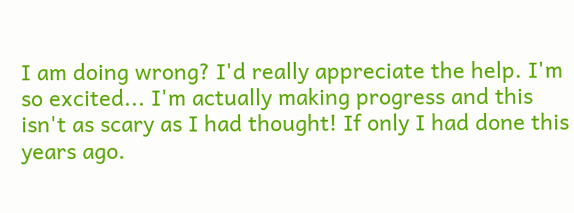I am doing wrong? I'd really appreciate the help. I'm so excited... I'm actually making progress and this isn't as scary as I had thought! If only I had done this years ago.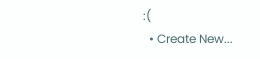:(
  • Create New...